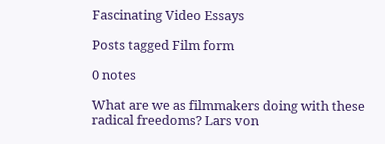Fascinating Video Essays

Posts tagged Film form

0 notes

What are we as filmmakers doing with these radical freedoms? Lars von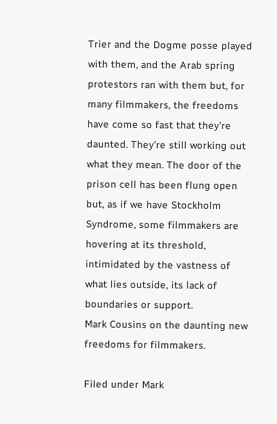Trier and the Dogme posse played with them, and the Arab spring protestors ran with them but, for many filmmakers, the freedoms have come so fast that they’re daunted. They’re still working out what they mean. The door of the prison cell has been flung open but, as if we have Stockholm Syndrome, some filmmakers are hovering at its threshold, intimidated by the vastness of what lies outside, its lack of boundaries or support.
Mark Cousins on the daunting new freedoms for filmmakers.

Filed under Mark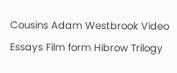Cousins Adam Westbrook Video Essays Film form Hibrow Trilogy